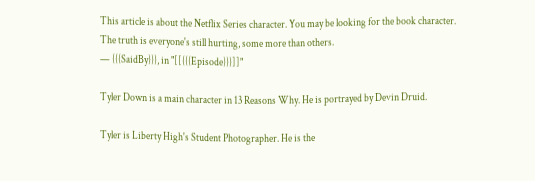This article is about the Netflix Series character. You may be looking for the book character.
The truth is everyone's still hurting, some more than others.
— {{{SaidBy}}}, in "[[{{{Episode}}}]]"

Tyler Down is a main character in 13 Reasons Why. He is portrayed by Devin Druid.

Tyler is Liberty High's Student Photographer. He is the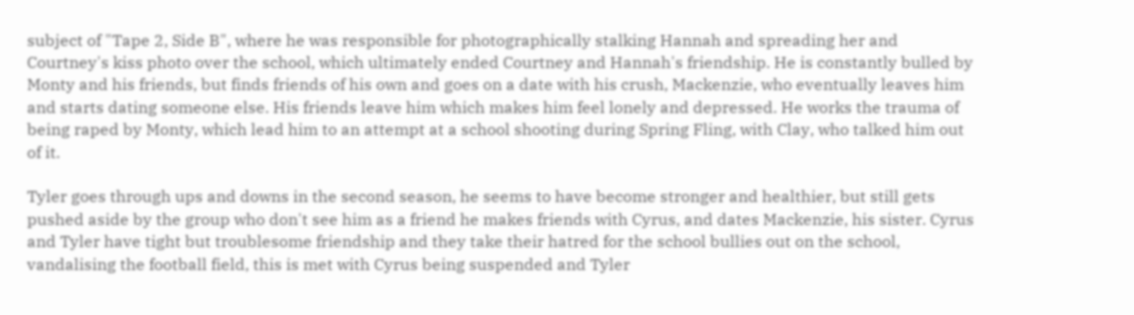subject of "Tape 2, Side B", where he was responsible for photographically stalking Hannah and spreading her and Courtney's kiss photo over the school, which ultimately ended Courtney and Hannah's friendship. He is constantly bulled by Monty and his friends, but finds friends of his own and goes on a date with his crush, Mackenzie, who eventually leaves him and starts dating someone else. His friends leave him which makes him feel lonely and depressed. He works the trauma of being raped by Monty, which lead him to an attempt at a school shooting during Spring Fling, with Clay, who talked him out of it.

Tyler goes through ups and downs in the second season, he seems to have become stronger and healthier, but still gets pushed aside by the group who don't see him as a friend he makes friends with Cyrus, and dates Mackenzie, his sister. Cyrus and Tyler have tight but troublesome friendship and they take their hatred for the school bullies out on the school, vandalising the football field, this is met with Cyrus being suspended and Tyler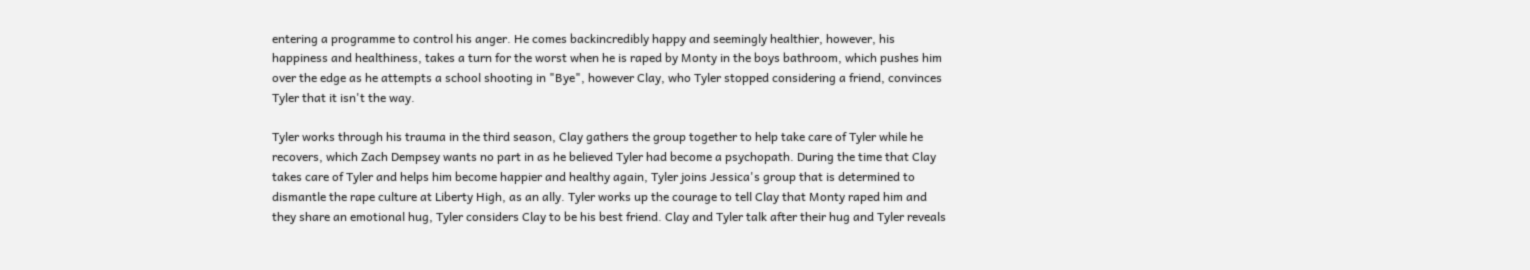entering a programme to control his anger. He comes backincredibly happy and seemingly healthier, however, his happiness and healthiness, takes a turn for the worst when he is raped by Monty in the boys bathroom, which pushes him over the edge as he attempts a school shooting in "Bye", however Clay, who Tyler stopped considering a friend, convinces Tyler that it isn't the way.

Tyler works through his trauma in the third season, Clay gathers the group together to help take care of Tyler while he recovers, which Zach Dempsey wants no part in as he believed Tyler had become a psychopath. During the time that Clay takes care of Tyler and helps him become happier and healthy again, Tyler joins Jessica's group that is determined to dismantle the rape culture at Liberty High, as an ally. Tyler works up the courage to tell Clay that Monty raped him and they share an emotional hug, Tyler considers Clay to be his best friend. Clay and Tyler talk after their hug and Tyler reveals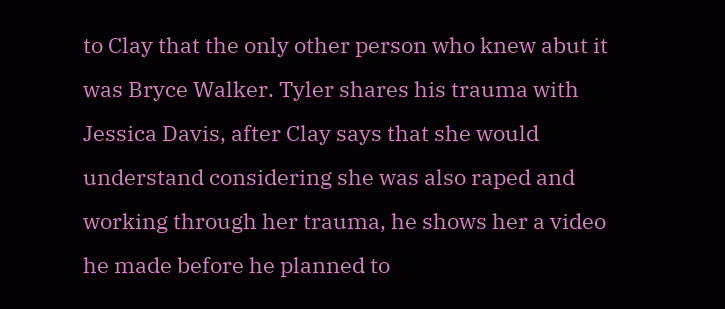to Clay that the only other person who knew abut it was Bryce Walker. Tyler shares his trauma with Jessica Davis, after Clay says that she would understand considering she was also raped and working through her trauma, he shows her a video he made before he planned to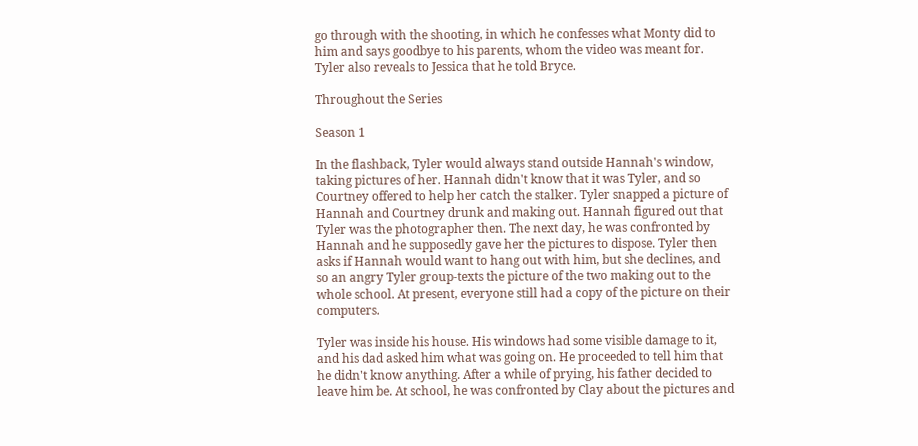go through with the shooting, in which he confesses what Monty did to him and says goodbye to his parents, whom the video was meant for. Tyler also reveals to Jessica that he told Bryce.

Throughout the Series

Season 1

In the flashback, Tyler would always stand outside Hannah's window, taking pictures of her. Hannah didn't know that it was Tyler, and so Courtney offered to help her catch the stalker. Tyler snapped a picture of Hannah and Courtney drunk and making out. Hannah figured out that Tyler was the photographer then. The next day, he was confronted by Hannah and he supposedly gave her the pictures to dispose. Tyler then asks if Hannah would want to hang out with him, but she declines, and so an angry Tyler group-texts the picture of the two making out to the whole school. At present, everyone still had a copy of the picture on their computers.

Tyler was inside his house. His windows had some visible damage to it, and his dad asked him what was going on. He proceeded to tell him that he didn't know anything. After a while of prying, his father decided to leave him be. At school, he was confronted by Clay about the pictures and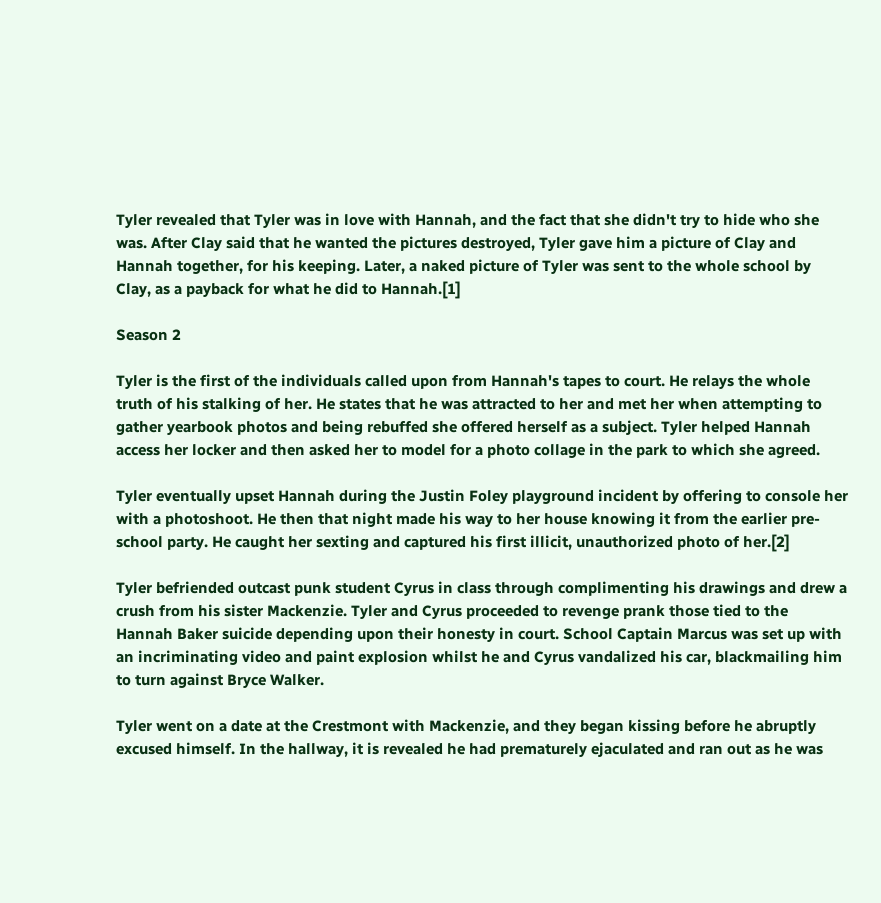Tyler revealed that Tyler was in love with Hannah, and the fact that she didn't try to hide who she was. After Clay said that he wanted the pictures destroyed, Tyler gave him a picture of Clay and Hannah together, for his keeping. Later, a naked picture of Tyler was sent to the whole school by Clay, as a payback for what he did to Hannah.[1]

Season 2

Tyler is the first of the individuals called upon from Hannah's tapes to court. He relays the whole truth of his stalking of her. He states that he was attracted to her and met her when attempting to gather yearbook photos and being rebuffed she offered herself as a subject. Tyler helped Hannah access her locker and then asked her to model for a photo collage in the park to which she agreed.

Tyler eventually upset Hannah during the Justin Foley playground incident by offering to console her with a photoshoot. He then that night made his way to her house knowing it from the earlier pre-school party. He caught her sexting and captured his first illicit, unauthorized photo of her.[2]

Tyler befriended outcast punk student Cyrus in class through complimenting his drawings and drew a crush from his sister Mackenzie. Tyler and Cyrus proceeded to revenge prank those tied to the Hannah Baker suicide depending upon their honesty in court. School Captain Marcus was set up with an incriminating video and paint explosion whilst he and Cyrus vandalized his car, blackmailing him to turn against Bryce Walker.

Tyler went on a date at the Crestmont with Mackenzie, and they began kissing before he abruptly excused himself. In the hallway, it is revealed he had prematurely ejaculated and ran out as he was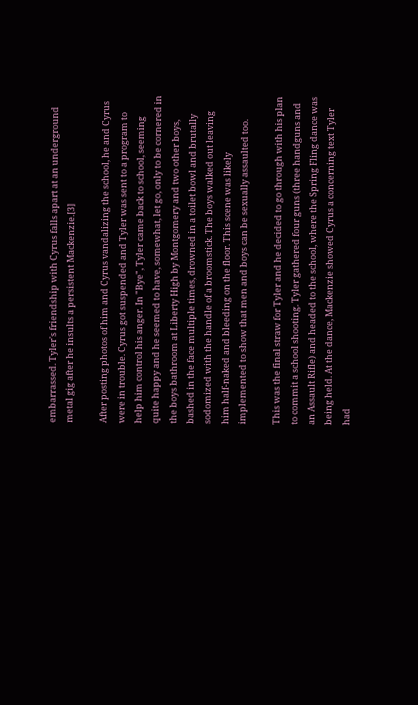embarrassed. Tyler's friendship with Cyrus falls apart at an underground metal gig after he insults a persistent Mackenzie.[3]

After posting photos of him and Cyrus vandalizing the school, he and Cyrus were in trouble. Cyrus got suspended and Tyler was sent to a program to help him control his anger. In "Bye", Tyler came back to school, seeming quite happy and he seemed to have, somewhat, let go, only to be cornered in the boys bathroom at Liberty High by Montgomery and two other boys, bashed in the face multiple times, drowned in a toilet bowl and brutally sodomized with the handle of a broomstick. The boys walked out leaving him half-naked and bleeding on the floor. This scene was likely implemented to show that men and boys can be sexually assaulted too.

This was the final straw for Tyler and he decided to go through with his plan to commit a school shooting. Tyler gathered four guns (three handguns and an Assault Rifle) and headed to the school, where the Spring Fling dance was being held. At the dance, Mackenzie showed Cyrus a concerning text Tyler had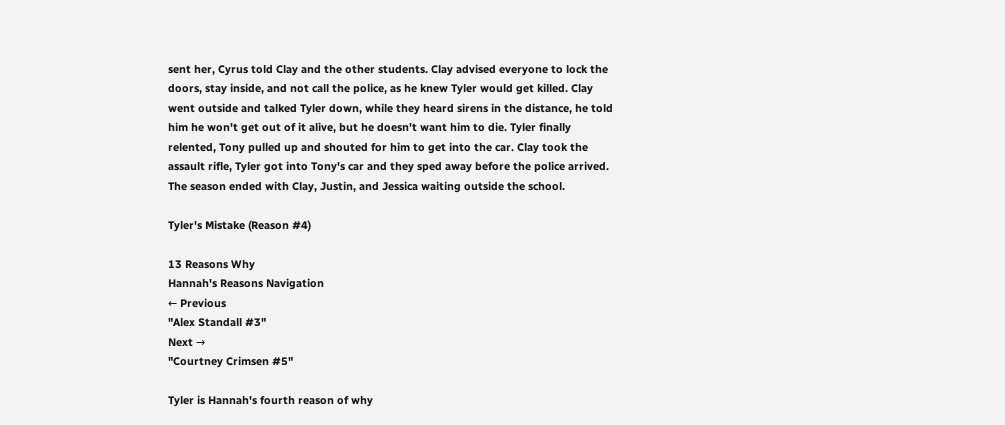sent her, Cyrus told Clay and the other students. Clay advised everyone to lock the doors, stay inside, and not call the police, as he knew Tyler would get killed. Clay went outside and talked Tyler down, while they heard sirens in the distance, he told him he won't get out of it alive, but he doesn't want him to die. Tyler finally relented, Tony pulled up and shouted for him to get into the car. Clay took the assault rifle, Tyler got into Tony's car and they sped away before the police arrived. The season ended with Clay, Justin, and Jessica waiting outside the school.

Tyler's Mistake (Reason #4)

13 Reasons Why
Hannah's Reasons Navigation
← Previous
"Alex Standall #3"
Next →
"Courtney Crimsen #5"

Tyler is Hannah's fourth reason of why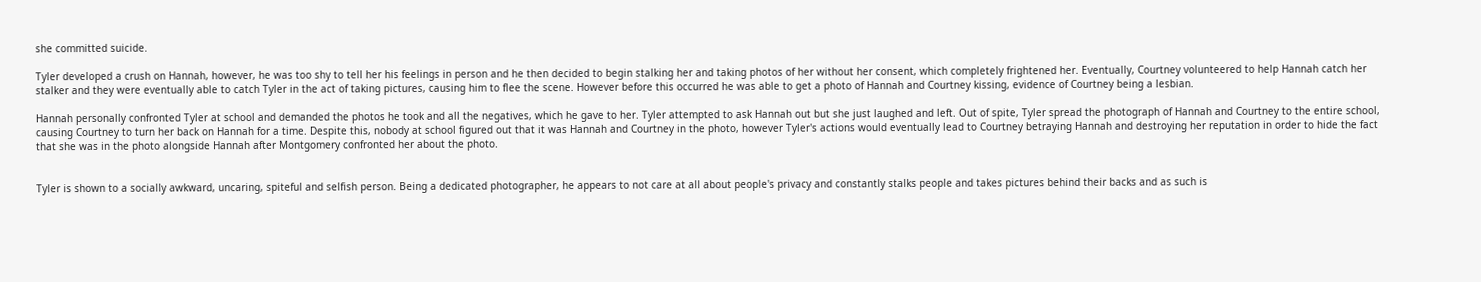she committed suicide.

Tyler developed a crush on Hannah, however, he was too shy to tell her his feelings in person and he then decided to begin stalking her and taking photos of her without her consent, which completely frightened her. Eventually, Courtney volunteered to help Hannah catch her stalker and they were eventually able to catch Tyler in the act of taking pictures, causing him to flee the scene. However before this occurred he was able to get a photo of Hannah and Courtney kissing, evidence of Courtney being a lesbian.

Hannah personally confronted Tyler at school and demanded the photos he took and all the negatives, which he gave to her. Tyler attempted to ask Hannah out but she just laughed and left. Out of spite, Tyler spread the photograph of Hannah and Courtney to the entire school, causing Courtney to turn her back on Hannah for a time. Despite this, nobody at school figured out that it was Hannah and Courtney in the photo, however Tyler's actions would eventually lead to Courtney betraying Hannah and destroying her reputation in order to hide the fact that she was in the photo alongside Hannah after Montgomery confronted her about the photo.


Tyler is shown to a socially awkward, uncaring, spiteful and selfish person. Being a dedicated photographer, he appears to not care at all about people's privacy and constantly stalks people and takes pictures behind their backs and as such is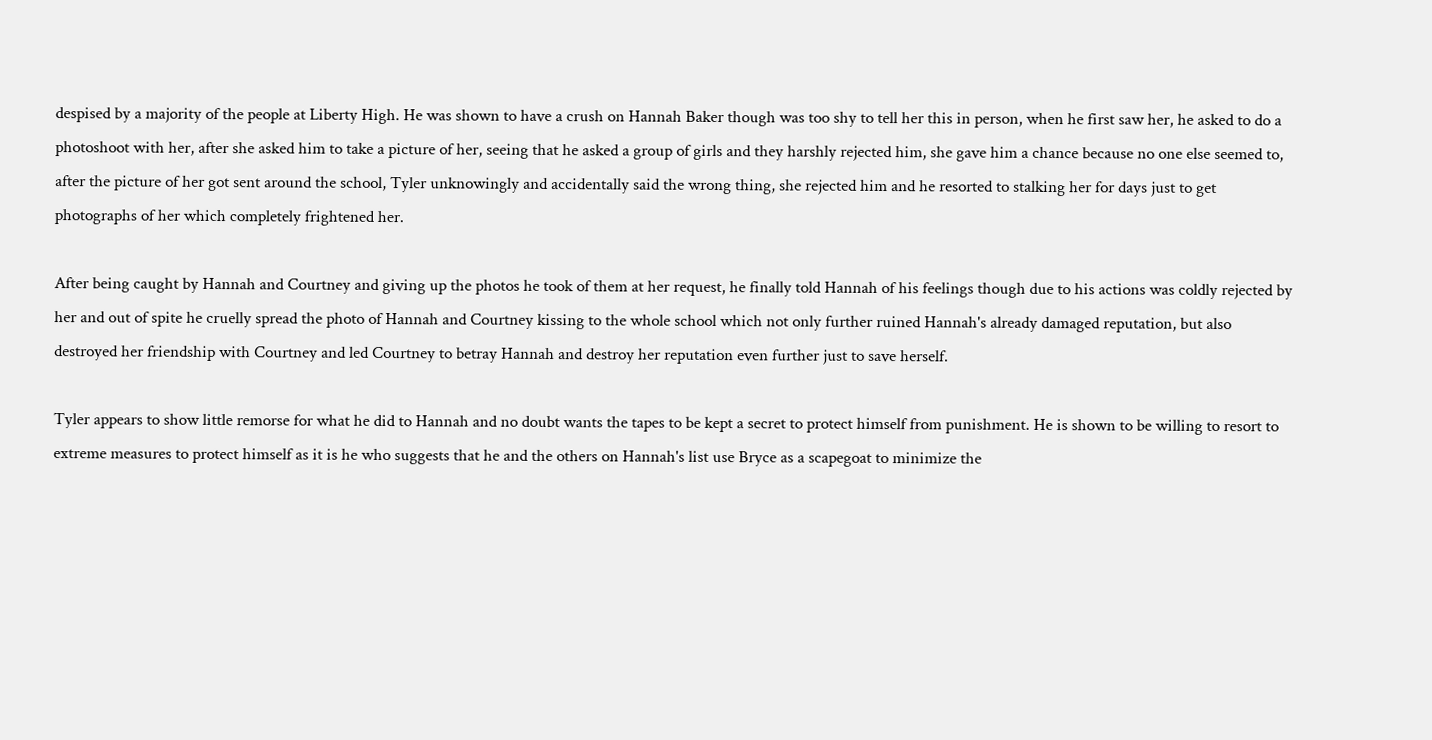despised by a majority of the people at Liberty High. He was shown to have a crush on Hannah Baker though was too shy to tell her this in person, when he first saw her, he asked to do a photoshoot with her, after she asked him to take a picture of her, seeing that he asked a group of girls and they harshly rejected him, she gave him a chance because no one else seemed to, after the picture of her got sent around the school, Tyler unknowingly and accidentally said the wrong thing, she rejected him and he resorted to stalking her for days just to get photographs of her which completely frightened her.

After being caught by Hannah and Courtney and giving up the photos he took of them at her request, he finally told Hannah of his feelings though due to his actions was coldly rejected by her and out of spite he cruelly spread the photo of Hannah and Courtney kissing to the whole school which not only further ruined Hannah's already damaged reputation, but also destroyed her friendship with Courtney and led Courtney to betray Hannah and destroy her reputation even further just to save herself.

Tyler appears to show little remorse for what he did to Hannah and no doubt wants the tapes to be kept a secret to protect himself from punishment. He is shown to be willing to resort to extreme measures to protect himself as it is he who suggests that he and the others on Hannah's list use Bryce as a scapegoat to minimize the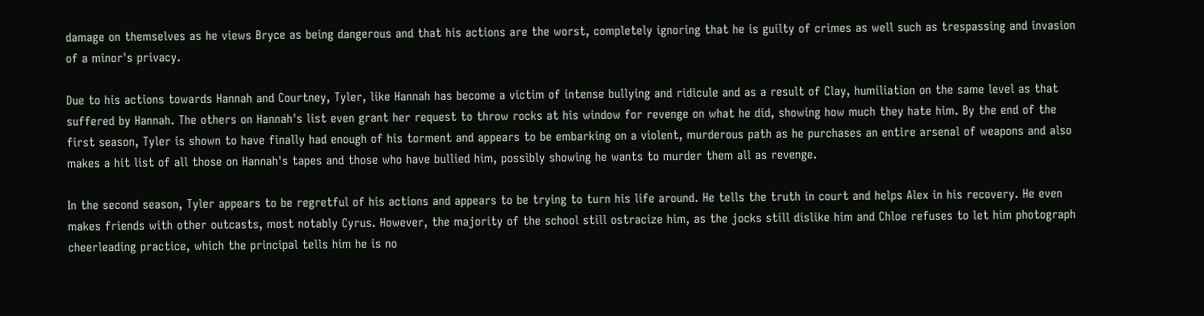damage on themselves as he views Bryce as being dangerous and that his actions are the worst, completely ignoring that he is guilty of crimes as well such as trespassing and invasion of a minor's privacy.

Due to his actions towards Hannah and Courtney, Tyler, like Hannah has become a victim of intense bullying and ridicule and as a result of Clay, humiliation on the same level as that suffered by Hannah. The others on Hannah's list even grant her request to throw rocks at his window for revenge on what he did, showing how much they hate him. By the end of the first season, Tyler is shown to have finally had enough of his torment and appears to be embarking on a violent, murderous path as he purchases an entire arsenal of weapons and also makes a hit list of all those on Hannah's tapes and those who have bullied him, possibly showing he wants to murder them all as revenge.

In the second season, Tyler appears to be regretful of his actions and appears to be trying to turn his life around. He tells the truth in court and helps Alex in his recovery. He even makes friends with other outcasts, most notably Cyrus. However, the majority of the school still ostracize him, as the jocks still dislike him and Chloe refuses to let him photograph cheerleading practice, which the principal tells him he is no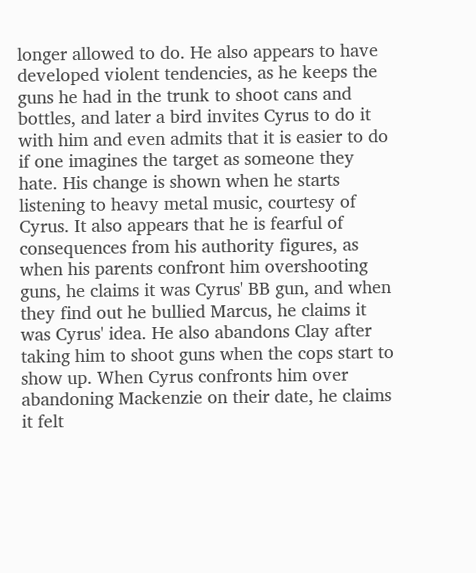longer allowed to do. He also appears to have developed violent tendencies, as he keeps the guns he had in the trunk to shoot cans and bottles, and later a bird invites Cyrus to do it with him and even admits that it is easier to do if one imagines the target as someone they hate. His change is shown when he starts listening to heavy metal music, courtesy of Cyrus. It also appears that he is fearful of consequences from his authority figures, as when his parents confront him overshooting guns, he claims it was Cyrus' BB gun, and when they find out he bullied Marcus, he claims it was Cyrus' idea. He also abandons Clay after taking him to shoot guns when the cops start to show up. When Cyrus confronts him over abandoning Mackenzie on their date, he claims it felt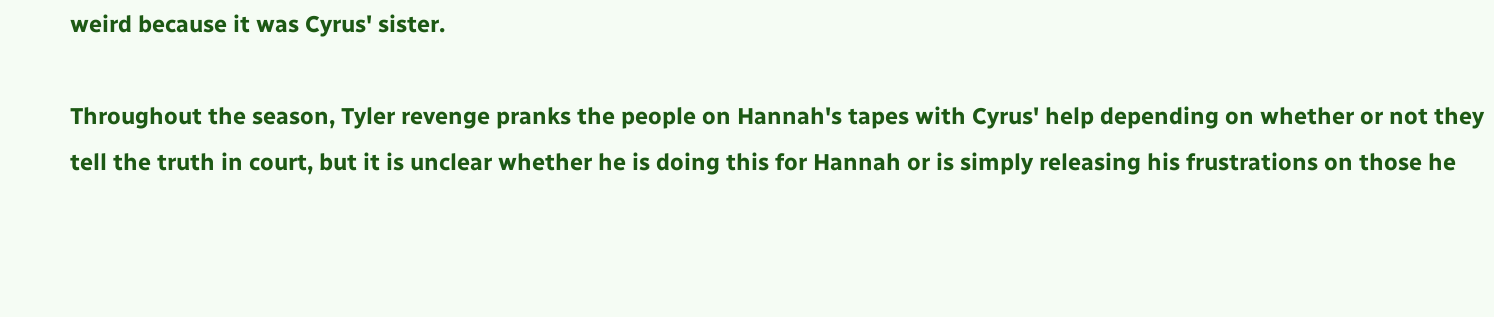weird because it was Cyrus' sister.

Throughout the season, Tyler revenge pranks the people on Hannah's tapes with Cyrus' help depending on whether or not they tell the truth in court, but it is unclear whether he is doing this for Hannah or is simply releasing his frustrations on those he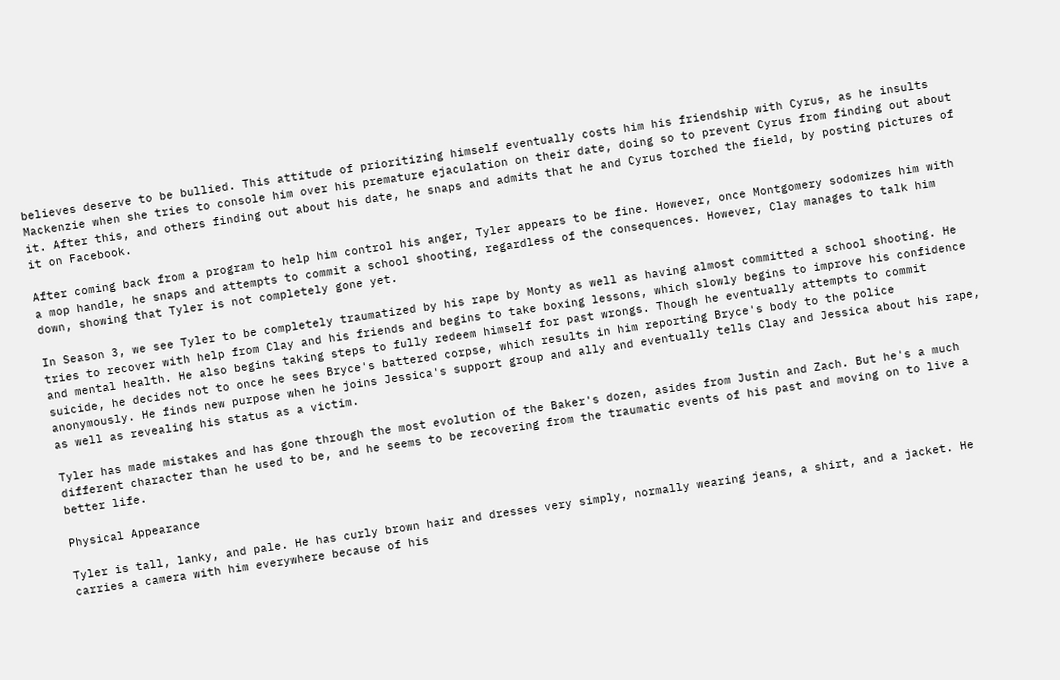believes deserve to be bullied. This attitude of prioritizing himself eventually costs him his friendship with Cyrus, as he insults Mackenzie when she tries to console him over his premature ejaculation on their date, doing so to prevent Cyrus from finding out about it. After this, and others finding out about his date, he snaps and admits that he and Cyrus torched the field, by posting pictures of it on Facebook.

After coming back from a program to help him control his anger, Tyler appears to be fine. However, once Montgomery sodomizes him with a mop handle, he snaps and attempts to commit a school shooting, regardless of the consequences. However, Clay manages to talk him down, showing that Tyler is not completely gone yet.

In Season 3, we see Tyler to be completely traumatized by his rape by Monty as well as having almost committed a school shooting. He tries to recover with help from Clay and his friends and begins to take boxing lessons, which slowly begins to improve his confidence and mental health. He also begins taking steps to fully redeem himself for past wrongs. Though he eventually attempts to commit suicide, he decides not to once he sees Bryce's battered corpse, which results in him reporting Bryce's body to the police anonymously. He finds new purpose when he joins Jessica's support group and ally and eventually tells Clay and Jessica about his rape, as well as revealing his status as a victim.

Tyler has made mistakes and has gone through the most evolution of the Baker's dozen, asides from Justin and Zach. But he's a much different character than he used to be, and he seems to be recovering from the traumatic events of his past and moving on to live a better life.

Physical Appearance

Tyler is tall, lanky, and pale. He has curly brown hair and dresses very simply, normally wearing jeans, a shirt, and a jacket. He carries a camera with him everywhere because of his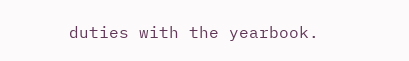duties with the yearbook.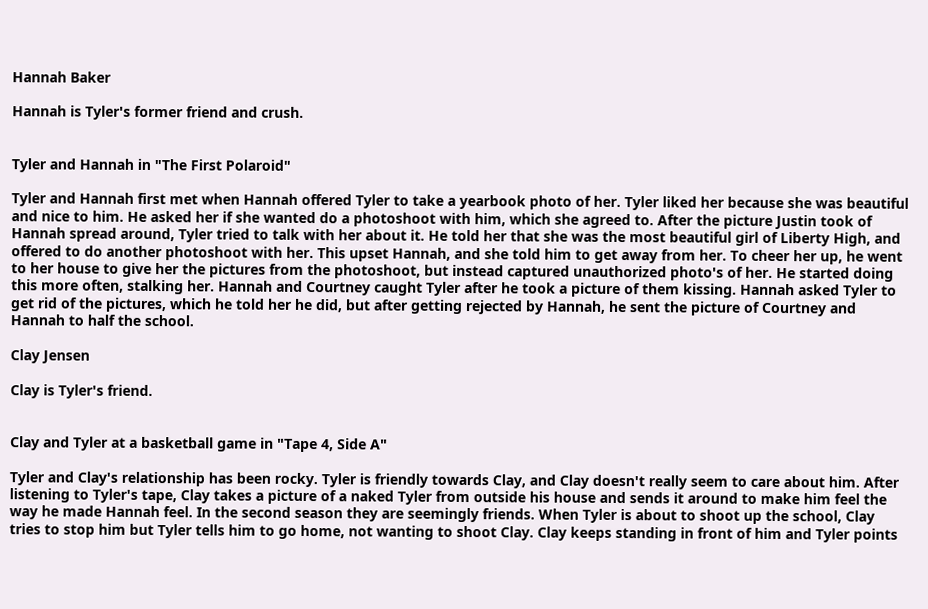Hannah Baker

Hannah is Tyler's former friend and crush.


Tyler and Hannah in "The First Polaroid"

Tyler and Hannah first met when Hannah offered Tyler to take a yearbook photo of her. Tyler liked her because she was beautiful and nice to him. He asked her if she wanted do a photoshoot with him, which she agreed to. After the picture Justin took of Hannah spread around, Tyler tried to talk with her about it. He told her that she was the most beautiful girl of Liberty High, and offered to do another photoshoot with her. This upset Hannah, and she told him to get away from her. To cheer her up, he went to her house to give her the pictures from the photoshoot, but instead captured unauthorized photo's of her. He started doing this more often, stalking her. Hannah and Courtney caught Tyler after he took a picture of them kissing. Hannah asked Tyler to get rid of the pictures, which he told her he did, but after getting rejected by Hannah, he sent the picture of Courtney and Hannah to half the school.

Clay Jensen

Clay is Tyler's friend.


Clay and Tyler at a basketball game in "Tape 4, Side A"

Tyler and Clay's relationship has been rocky. Tyler is friendly towards Clay, and Clay doesn't really seem to care about him. After listening to Tyler's tape, Clay takes a picture of a naked Tyler from outside his house and sends it around to make him feel the way he made Hannah feel. In the second season they are seemingly friends. When Tyler is about to shoot up the school, Clay tries to stop him but Tyler tells him to go home, not wanting to shoot Clay. Clay keeps standing in front of him and Tyler points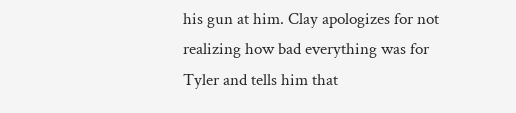his gun at him. Clay apologizes for not realizing how bad everything was for Tyler and tells him that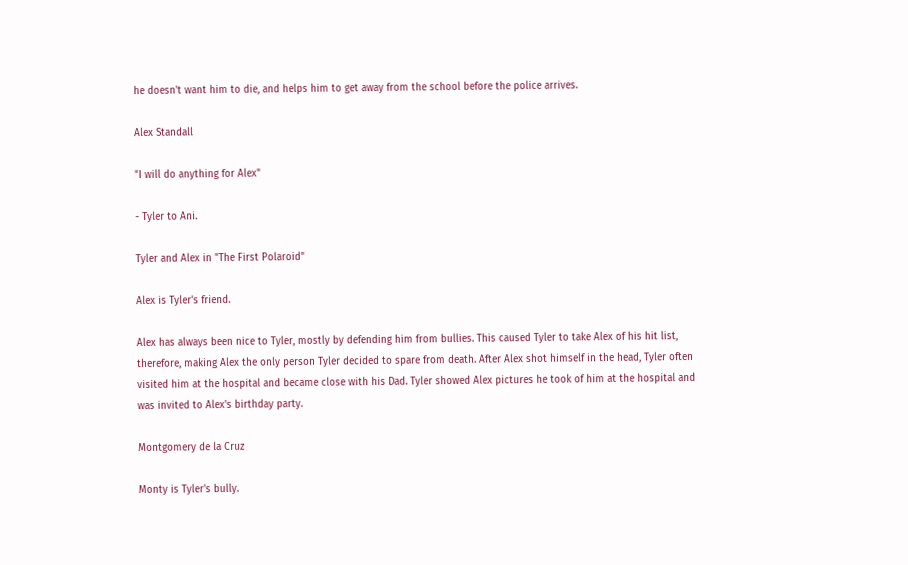he doesn't want him to die, and helps him to get away from the school before the police arrives.

Alex Standall

"I will do anything for Alex"

- Tyler to Ani.

Tyler and Alex in "The First Polaroid"

Alex is Tyler's friend.

Alex has always been nice to Tyler, mostly by defending him from bullies. This caused Tyler to take Alex of his hit list, therefore, making Alex the only person Tyler decided to spare from death. After Alex shot himself in the head, Tyler often visited him at the hospital and became close with his Dad. Tyler showed Alex pictures he took of him at the hospital and was invited to Alex's birthday party.

Montgomery de la Cruz

Monty is Tyler's bully.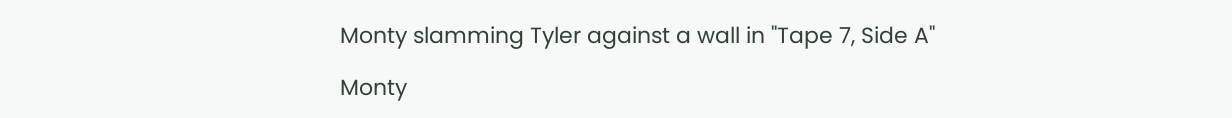Monty slamming Tyler against a wall in "Tape 7, Side A"

Monty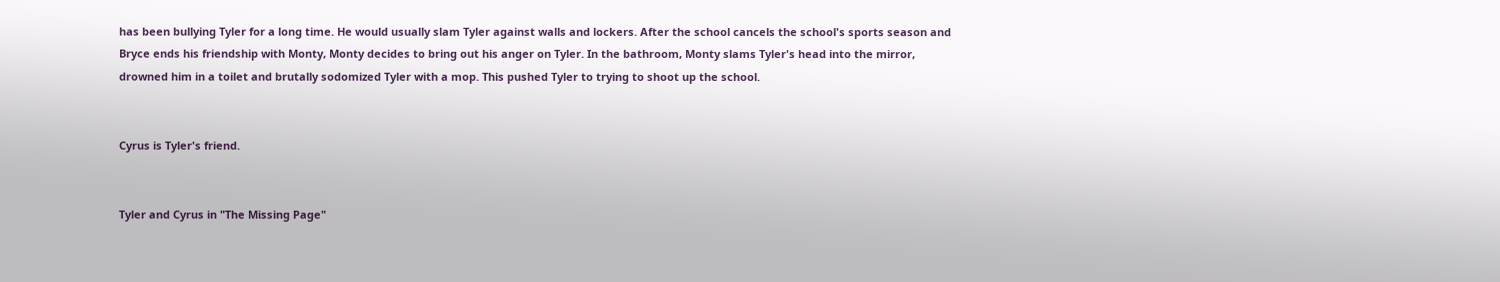has been bullying Tyler for a long time. He would usually slam Tyler against walls and lockers. After the school cancels the school's sports season and Bryce ends his friendship with Monty, Monty decides to bring out his anger on Tyler. In the bathroom, Monty slams Tyler's head into the mirror, drowned him in a toilet and brutally sodomized Tyler with a mop. This pushed Tyler to trying to shoot up the school.


Cyrus is Tyler's friend.


Tyler and Cyrus in "The Missing Page"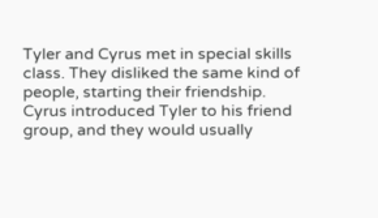Tyler and Cyrus met in special skills class. They disliked the same kind of people, starting their friendship. Cyrus introduced Tyler to his friend group, and they would usually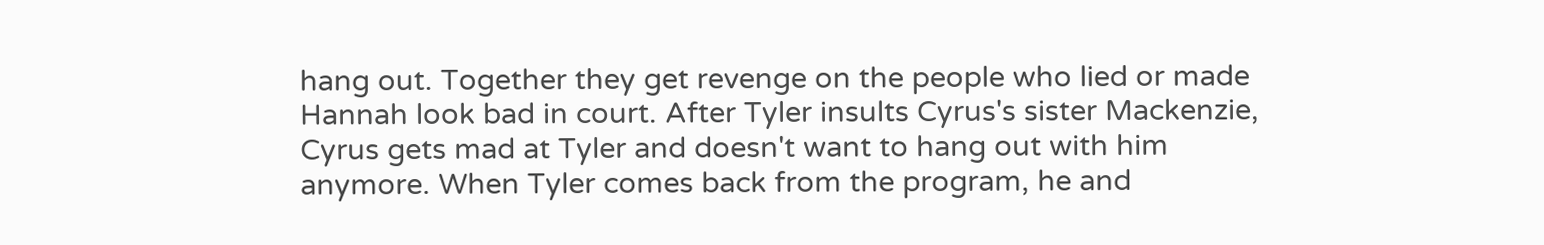hang out. Together they get revenge on the people who lied or made Hannah look bad in court. After Tyler insults Cyrus's sister Mackenzie, Cyrus gets mad at Tyler and doesn't want to hang out with him anymore. When Tyler comes back from the program, he and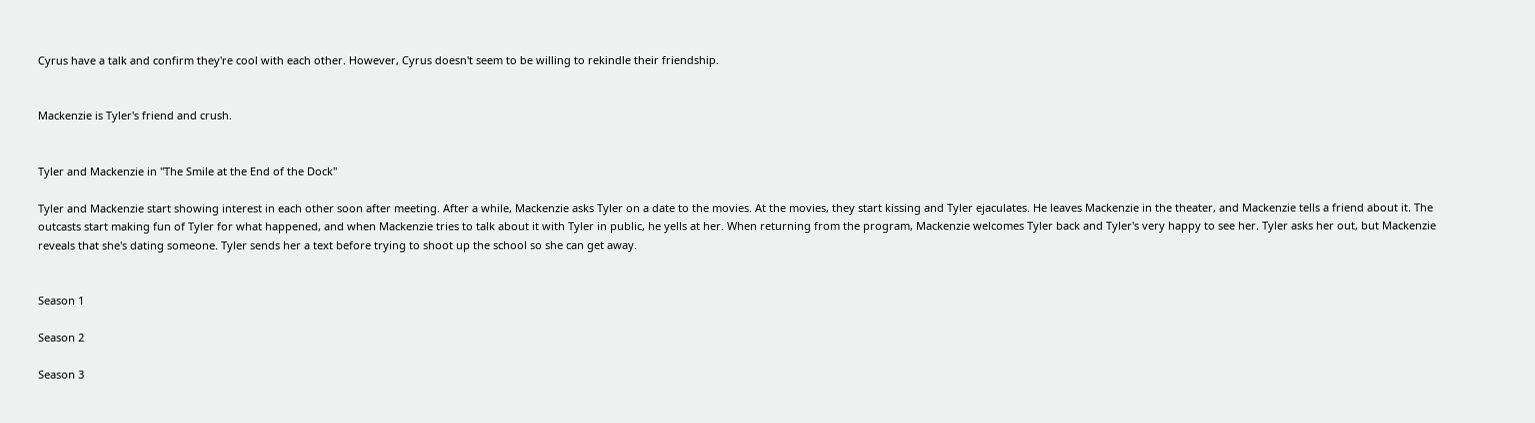Cyrus have a talk and confirm they're cool with each other. However, Cyrus doesn't seem to be willing to rekindle their friendship.


Mackenzie is Tyler's friend and crush.


Tyler and Mackenzie in "The Smile at the End of the Dock"

Tyler and Mackenzie start showing interest in each other soon after meeting. After a while, Mackenzie asks Tyler on a date to the movies. At the movies, they start kissing and Tyler ejaculates. He leaves Mackenzie in the theater, and Mackenzie tells a friend about it. The outcasts start making fun of Tyler for what happened, and when Mackenzie tries to talk about it with Tyler in public, he yells at her. When returning from the program, Mackenzie welcomes Tyler back and Tyler's very happy to see her. Tyler asks her out, but Mackenzie reveals that she's dating someone. Tyler sends her a text before trying to shoot up the school so she can get away.


Season 1

Season 2

Season 3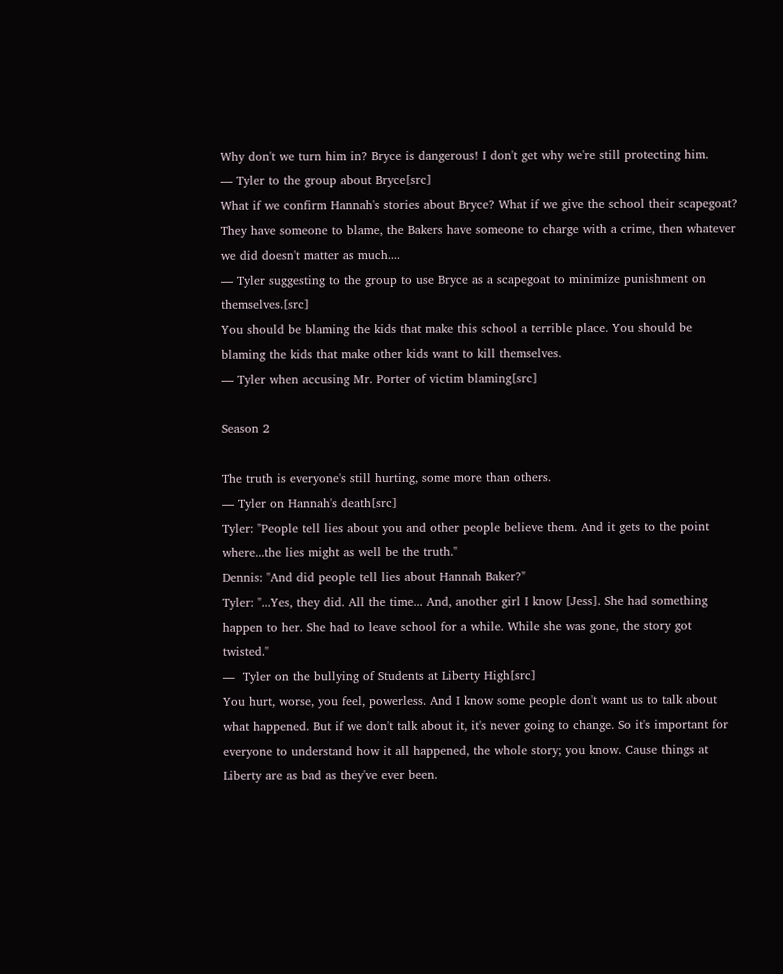Why don't we turn him in? Bryce is dangerous! I don't get why we're still protecting him.
— Tyler to the group about Bryce[src]
What if we confirm Hannah's stories about Bryce? What if we give the school their scapegoat? They have someone to blame, the Bakers have someone to charge with a crime, then whatever we did doesn't matter as much....
— Tyler suggesting to the group to use Bryce as a scapegoat to minimize punishment on themselves.[src]
You should be blaming the kids that make this school a terrible place. You should be blaming the kids that make other kids want to kill themselves.
— Tyler when accusing Mr. Porter of victim blaming[src]

Season 2

The truth is everyone's still hurting, some more than others.
— Tyler on Hannah's death[src]
Tyler: "People tell lies about you and other people believe them. And it gets to the point where...the lies might as well be the truth."
Dennis: "And did people tell lies about Hannah Baker?"
Tyler: "...Yes, they did. All the time... And, another girl I know [Jess]. She had something happen to her. She had to leave school for a while. While she was gone, the story got twisted."
―  Tyler on the bullying of Students at Liberty High[src]
You hurt, worse, you feel, powerless. And I know some people don't want us to talk about what happened. But if we don't talk about it, it's never going to change. So it's important for everyone to understand how it all happened, the whole story; you know. Cause things at Liberty are as bad as they've ever been.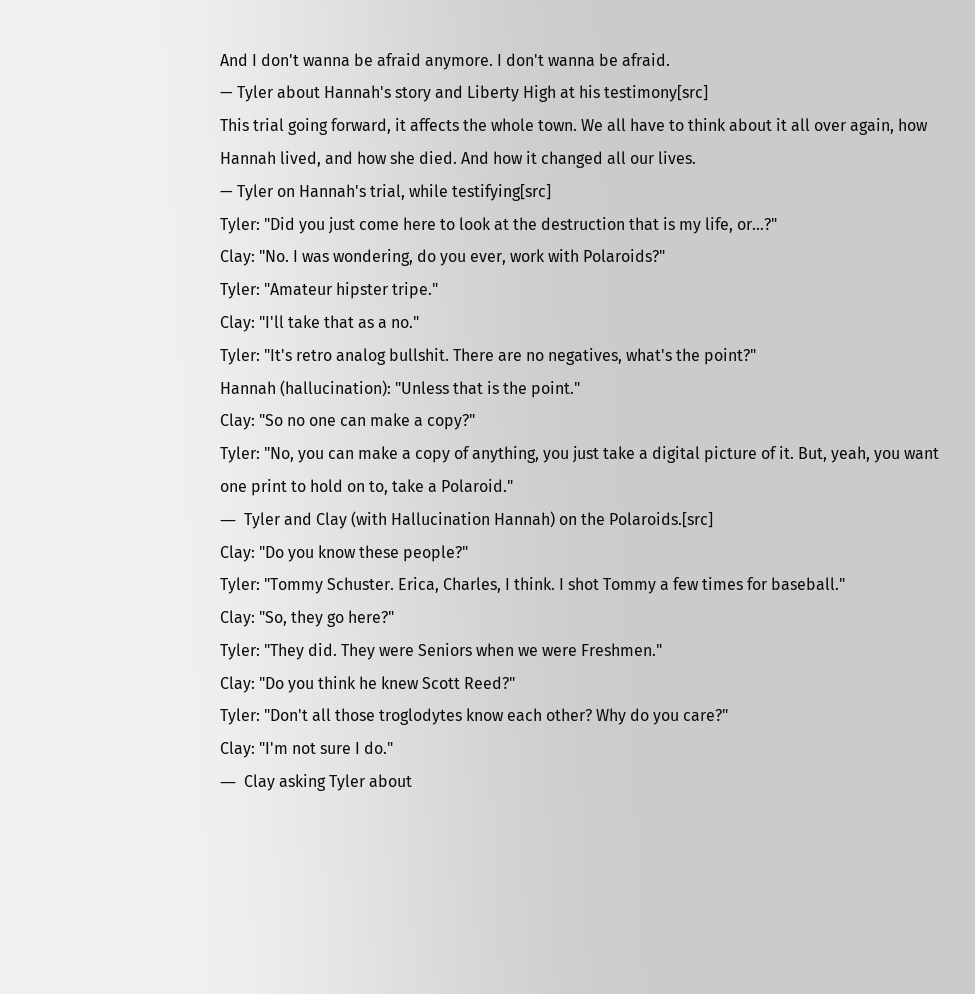And I don't wanna be afraid anymore. I don't wanna be afraid.
— Tyler about Hannah's story and Liberty High at his testimony[src]
This trial going forward, it affects the whole town. We all have to think about it all over again, how Hannah lived, and how she died. And how it changed all our lives.
— Tyler on Hannah's trial, while testifying[src]
Tyler: "Did you just come here to look at the destruction that is my life, or...?"
Clay: "No. I was wondering, do you ever, work with Polaroids?"
Tyler: "Amateur hipster tripe."
Clay: "I'll take that as a no."
Tyler: "It's retro analog bullshit. There are no negatives, what's the point?"
Hannah (hallucination): "Unless that is the point."
Clay: "So no one can make a copy?"
Tyler: "No, you can make a copy of anything, you just take a digital picture of it. But, yeah, you want one print to hold on to, take a Polaroid."
―  Tyler and Clay (with Hallucination Hannah) on the Polaroids.[src]
Clay: "Do you know these people?"
Tyler: "Tommy Schuster. Erica, Charles, I think. I shot Tommy a few times for baseball."
Clay: "So, they go here?"
Tyler: "They did. They were Seniors when we were Freshmen."
Clay: "Do you think he knew Scott Reed?"
Tyler: "Don't all those troglodytes know each other? Why do you care?"
Clay: "I'm not sure I do."
―  Clay asking Tyler about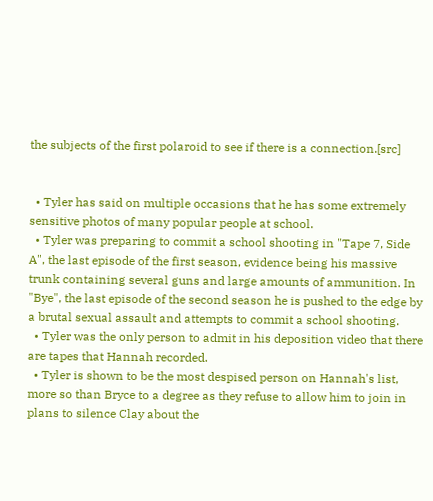the subjects of the first polaroid to see if there is a connection.[src]


  • Tyler has said on multiple occasions that he has some extremely sensitive photos of many popular people at school.
  • Tyler was preparing to commit a school shooting in "Tape 7, Side A", the last episode of the first season, evidence being his massive trunk containing several guns and large amounts of ammunition. In "Bye", the last episode of the second season he is pushed to the edge by a brutal sexual assault and attempts to commit a school shooting.
  • Tyler was the only person to admit in his deposition video that there are tapes that Hannah recorded.
  • Tyler is shown to be the most despised person on Hannah's list, more so than Bryce to a degree as they refuse to allow him to join in plans to silence Clay about the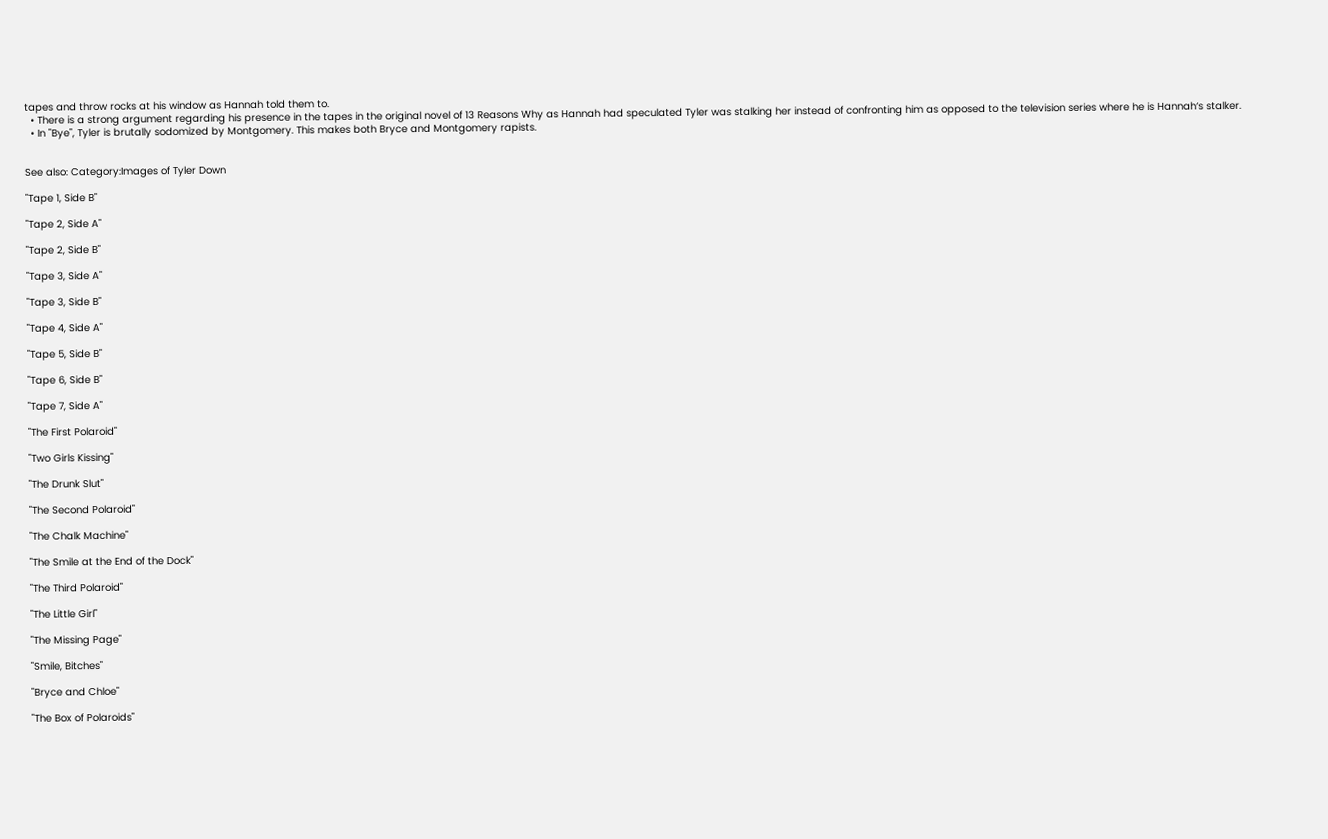tapes and throw rocks at his window as Hannah told them to.
  • There is a strong argument regarding his presence in the tapes in the original novel of 13 Reasons Why as Hannah had speculated Tyler was stalking her instead of confronting him as opposed to the television series where he is Hannah‘s stalker.
  • In "Bye", Tyler is brutally sodomized by Montgomery. This makes both Bryce and Montgomery rapists.


See also: Category:Images of Tyler Down

"Tape 1, Side B"

"Tape 2, Side A"

"Tape 2, Side B"

"Tape 3, Side A"

"Tape 3, Side B"

"Tape 4, Side A"

"Tape 5, Side B"

"Tape 6, Side B"

"Tape 7, Side A"

"The First Polaroid"

"Two Girls Kissing"

"The Drunk Slut"

"The Second Polaroid"

"The Chalk Machine"

"The Smile at the End of the Dock"

"The Third Polaroid"

"The Little Girl"

"The Missing Page"

"Smile, Bitches"

"Bryce and Chloe"

"The Box of Polaroids"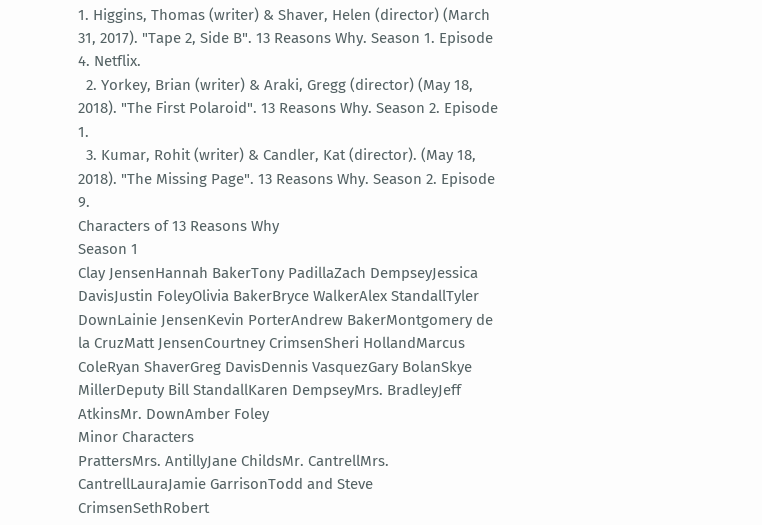1. Higgins, Thomas (writer) & Shaver, Helen (director) (March 31, 2017). "Tape 2, Side B". 13 Reasons Why. Season 1. Episode 4. Netflix.
  2. Yorkey, Brian (writer) & Araki, Gregg (director) (May 18, 2018). "The First Polaroid". 13 Reasons Why. Season 2. Episode 1.
  3. Kumar, Rohit (writer) & Candler, Kat (director). (May 18, 2018). "The Missing Page". 13 Reasons Why. Season 2. Episode 9.
Characters of 13 Reasons Why
Season 1
Clay JensenHannah BakerTony PadillaZach DempseyJessica DavisJustin FoleyOlivia BakerBryce WalkerAlex StandallTyler DownLainie JensenKevin PorterAndrew BakerMontgomery de la CruzMatt JensenCourtney CrimsenSheri HollandMarcus ColeRyan ShaverGreg DavisDennis VasquezGary BolanSkye MillerDeputy Bill StandallKaren DempseyMrs. BradleyJeff AtkinsMr. DownAmber Foley
Minor Characters
PrattersMrs. AntillyJane ChildsMr. CantrellMrs. CantrellLauraJamie GarrisonTodd and Steve CrimsenSethRobert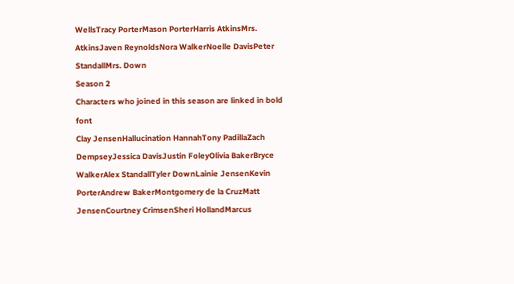WellsTracy PorterMason PorterHarris AtkinsMrs. AtkinsJaven ReynoldsNora WalkerNoelle DavisPeter StandallMrs. Down
Season 2
Characters who joined in this season are linked in bold font
Clay JensenHallucination HannahTony PadillaZach DempseyJessica DavisJustin FoleyOlivia BakerBryce WalkerAlex StandallTyler DownLainie JensenKevin PorterAndrew BakerMontgomery de la CruzMatt JensenCourtney CrimsenSheri HollandMarcus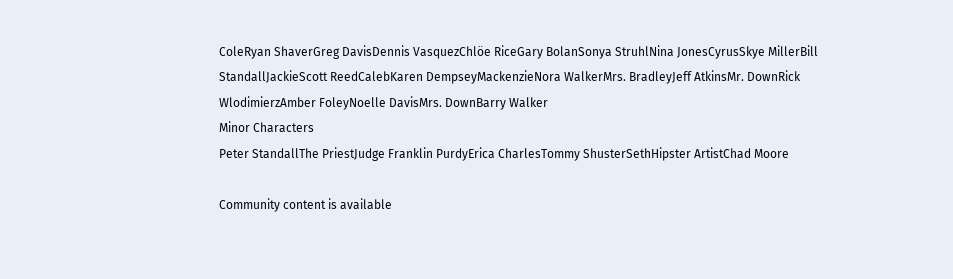ColeRyan ShaverGreg DavisDennis VasquezChlöe RiceGary BolanSonya StruhlNina JonesCyrusSkye MillerBill StandallJackieScott ReedCalebKaren DempseyMackenzieNora WalkerMrs. BradleyJeff AtkinsMr. DownRick WlodimierzAmber FoleyNoelle DavisMrs. DownBarry Walker
Minor Characters
Peter StandallThe PriestJudge Franklin PurdyErica CharlesTommy ShusterSethHipster ArtistChad Moore

Community content is available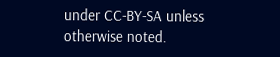under CC-BY-SA unless otherwise noted.